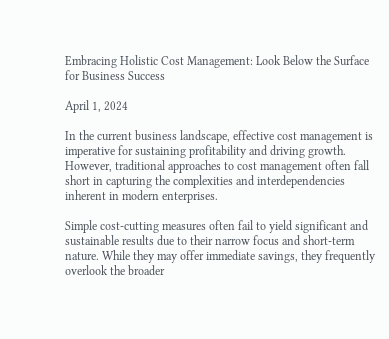Embracing Holistic Cost Management: Look Below the Surface for Business Success

April 1, 2024

In the current business landscape, effective cost management is imperative for sustaining profitability and driving growth. However, traditional approaches to cost management often fall short in capturing the complexities and interdependencies inherent in modern enterprises.

Simple cost-cutting measures often fail to yield significant and sustainable results due to their narrow focus and short-term nature. While they may offer immediate savings, they frequently overlook the broader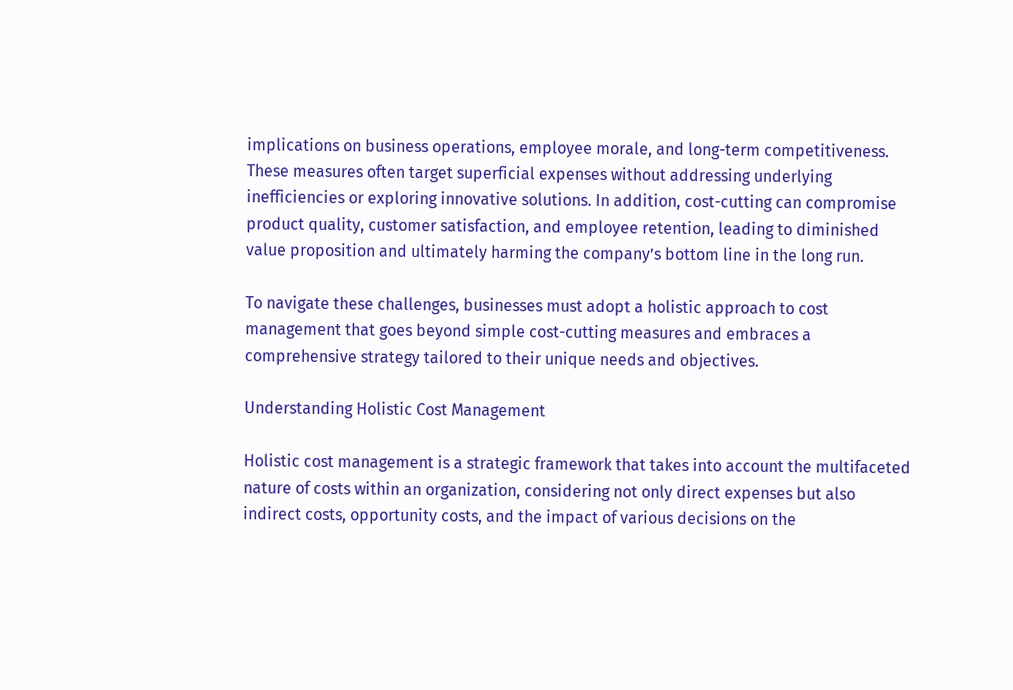implications on business operations, employee morale, and long-term competitiveness. These measures often target superficial expenses without addressing underlying inefficiencies or exploring innovative solutions. In addition, cost-cutting can compromise product quality, customer satisfaction, and employee retention, leading to diminished value proposition and ultimately harming the company’s bottom line in the long run.

To navigate these challenges, businesses must adopt a holistic approach to cost management that goes beyond simple cost-cutting measures and embraces a comprehensive strategy tailored to their unique needs and objectives.

Understanding Holistic Cost Management

Holistic cost management is a strategic framework that takes into account the multifaceted nature of costs within an organization, considering not only direct expenses but also indirect costs, opportunity costs, and the impact of various decisions on the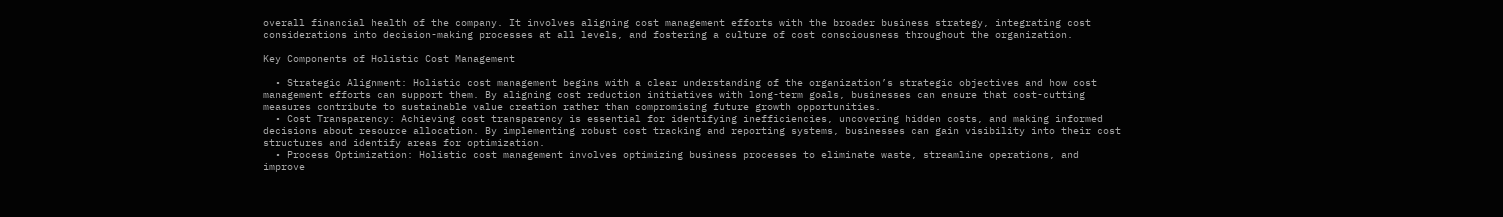overall financial health of the company. It involves aligning cost management efforts with the broader business strategy, integrating cost considerations into decision-making processes at all levels, and fostering a culture of cost consciousness throughout the organization.

Key Components of Holistic Cost Management

  • Strategic Alignment: Holistic cost management begins with a clear understanding of the organization’s strategic objectives and how cost management efforts can support them. By aligning cost reduction initiatives with long-term goals, businesses can ensure that cost-cutting measures contribute to sustainable value creation rather than compromising future growth opportunities.
  • Cost Transparency: Achieving cost transparency is essential for identifying inefficiencies, uncovering hidden costs, and making informed decisions about resource allocation. By implementing robust cost tracking and reporting systems, businesses can gain visibility into their cost structures and identify areas for optimization.
  • Process Optimization: Holistic cost management involves optimizing business processes to eliminate waste, streamline operations, and improve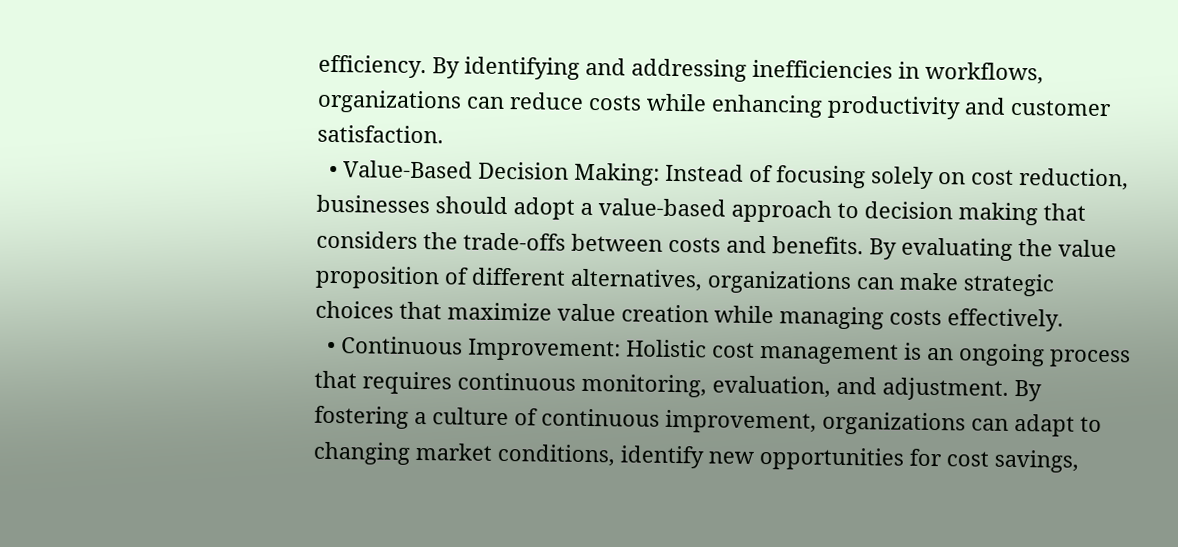efficiency. By identifying and addressing inefficiencies in workflows, organizations can reduce costs while enhancing productivity and customer satisfaction.
  • Value-Based Decision Making: Instead of focusing solely on cost reduction, businesses should adopt a value-based approach to decision making that considers the trade-offs between costs and benefits. By evaluating the value proposition of different alternatives, organizations can make strategic choices that maximize value creation while managing costs effectively.
  • Continuous Improvement: Holistic cost management is an ongoing process that requires continuous monitoring, evaluation, and adjustment. By fostering a culture of continuous improvement, organizations can adapt to changing market conditions, identify new opportunities for cost savings,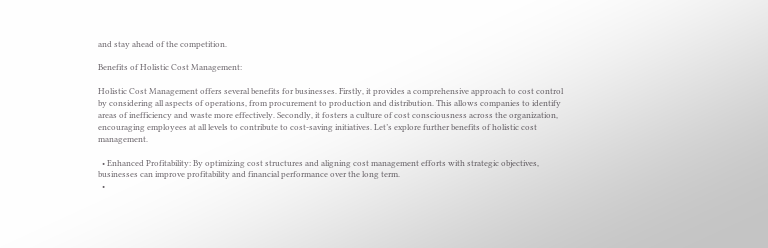and stay ahead of the competition.

Benefits of Holistic Cost Management:

Holistic Cost Management offers several benefits for businesses. Firstly, it provides a comprehensive approach to cost control by considering all aspects of operations, from procurement to production and distribution. This allows companies to identify areas of inefficiency and waste more effectively. Secondly, it fosters a culture of cost consciousness across the organization, encouraging employees at all levels to contribute to cost-saving initiatives. Let’s explore further benefits of holistic cost management.

  • Enhanced Profitability: By optimizing cost structures and aligning cost management efforts with strategic objectives, businesses can improve profitability and financial performance over the long term.
  •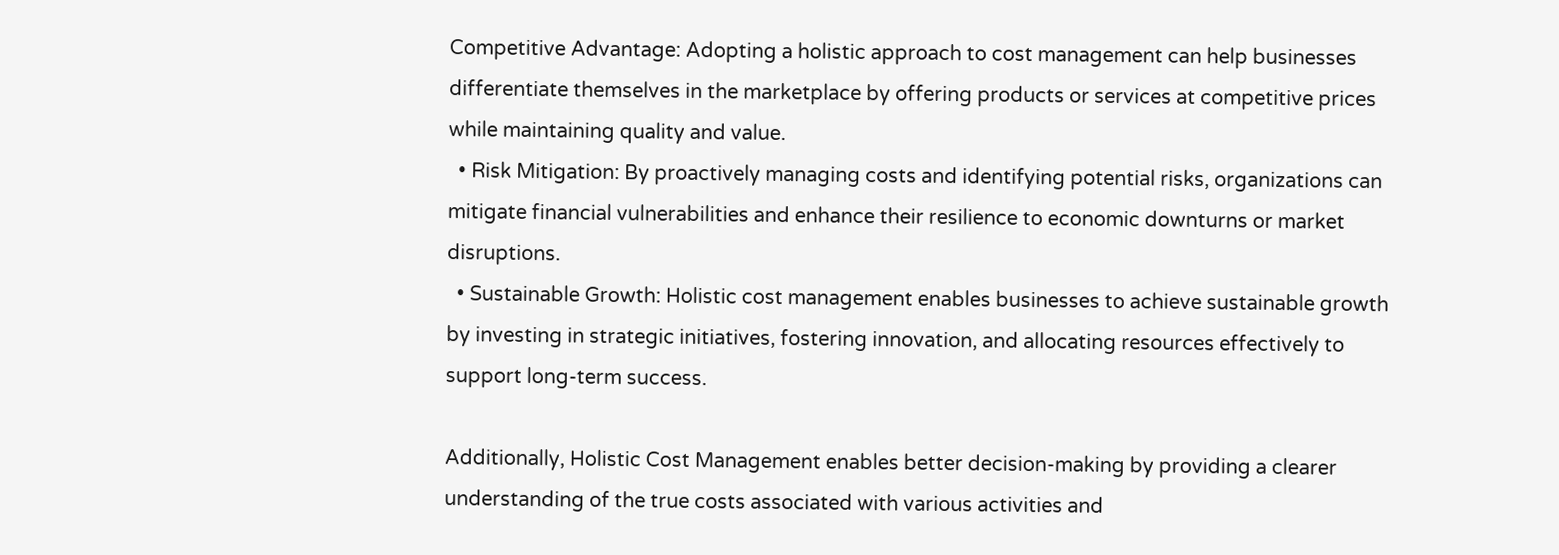Competitive Advantage: Adopting a holistic approach to cost management can help businesses differentiate themselves in the marketplace by offering products or services at competitive prices while maintaining quality and value.
  • Risk Mitigation: By proactively managing costs and identifying potential risks, organizations can mitigate financial vulnerabilities and enhance their resilience to economic downturns or market disruptions.
  • Sustainable Growth: Holistic cost management enables businesses to achieve sustainable growth by investing in strategic initiatives, fostering innovation, and allocating resources effectively to support long-term success.

Additionally, Holistic Cost Management enables better decision-making by providing a clearer understanding of the true costs associated with various activities and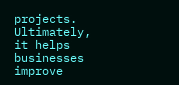projects. Ultimately, it helps businesses improve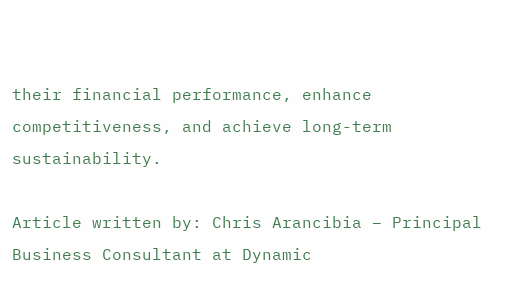their financial performance, enhance competitiveness, and achieve long-term sustainability.

Article written by: Chris Arancibia – Principal Business Consultant at Dynamic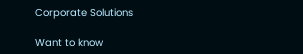Corporate Solutions

Want to know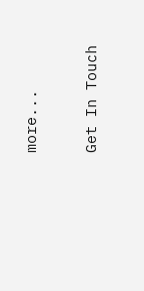more...

Get In Touch